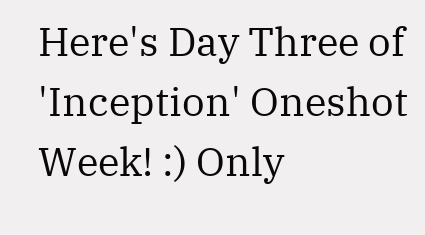Here's Day Three of 'Inception' Oneshot Week! :) Only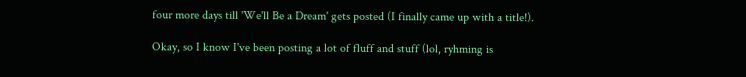four more days till 'We'll Be a Dream' gets posted (I finally came up with a title!).

Okay, so I know I've been posting a lot of fluff and stuff (lol, ryhming is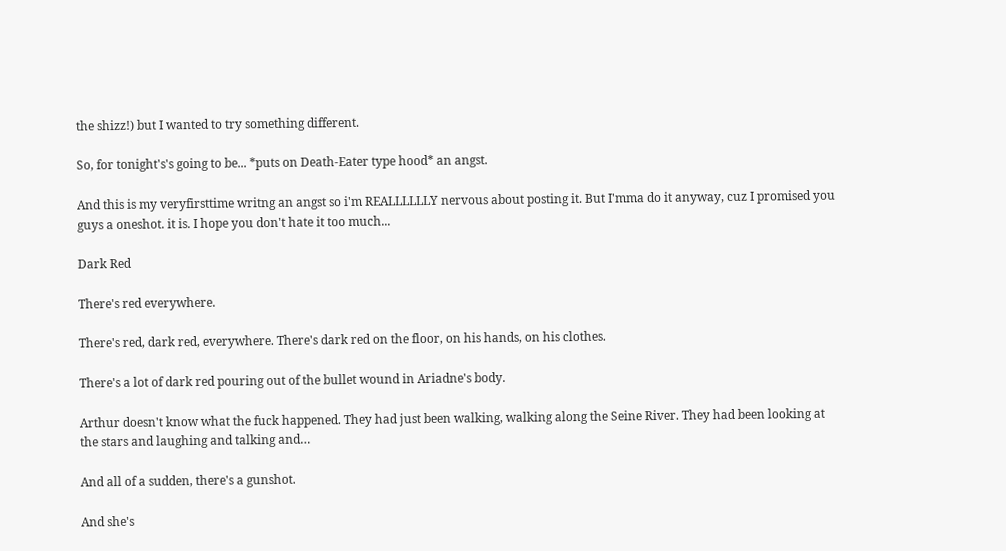the shizz!) but I wanted to try something different.

So, for tonight's's going to be... *puts on Death-Eater type hood* an angst.

And this is my veryfirsttime writng an angst so i'm REALLLLLLY nervous about posting it. But I'mma do it anyway, cuz I promised you guys a oneshot. it is. I hope you don't hate it too much...

Dark Red

There's red everywhere.

There's red, dark red, everywhere. There's dark red on the floor, on his hands, on his clothes.

There's a lot of dark red pouring out of the bullet wound in Ariadne's body.

Arthur doesn't know what the fuck happened. They had just been walking, walking along the Seine River. They had been looking at the stars and laughing and talking and…

And all of a sudden, there's a gunshot.

And she's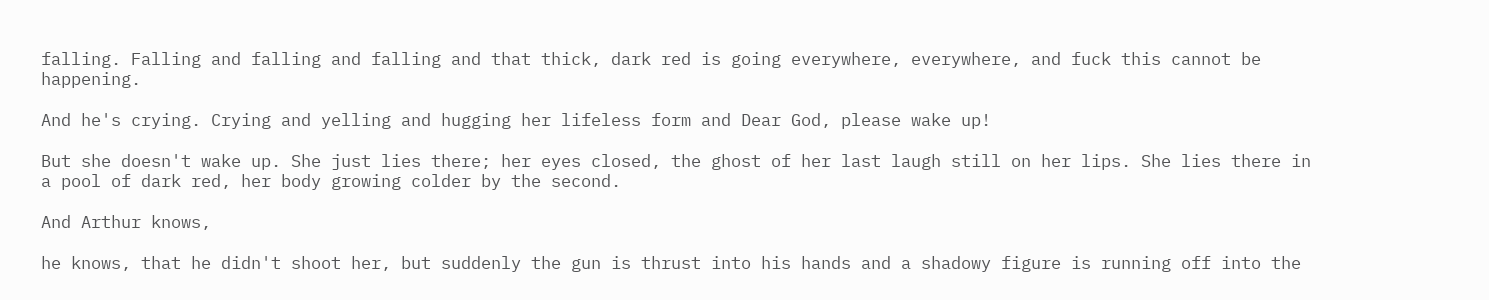falling. Falling and falling and falling and that thick, dark red is going everywhere, everywhere, and fuck this cannot be happening.

And he's crying. Crying and yelling and hugging her lifeless form and Dear God, please wake up!

But she doesn't wake up. She just lies there; her eyes closed, the ghost of her last laugh still on her lips. She lies there in a pool of dark red, her body growing colder by the second.

And Arthur knows,

he knows, that he didn't shoot her, but suddenly the gun is thrust into his hands and a shadowy figure is running off into the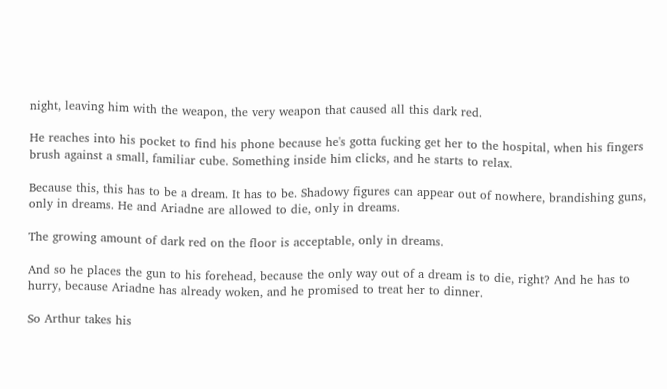night, leaving him with the weapon, the very weapon that caused all this dark red.

He reaches into his pocket to find his phone because he's gotta fucking get her to the hospital, when his fingers brush against a small, familiar cube. Something inside him clicks, and he starts to relax.

Because this, this has to be a dream. It has to be. Shadowy figures can appear out of nowhere, brandishing guns, only in dreams. He and Ariadne are allowed to die, only in dreams.

The growing amount of dark red on the floor is acceptable, only in dreams.

And so he places the gun to his forehead, because the only way out of a dream is to die, right? And he has to hurry, because Ariadne has already woken, and he promised to treat her to dinner.

So Arthur takes his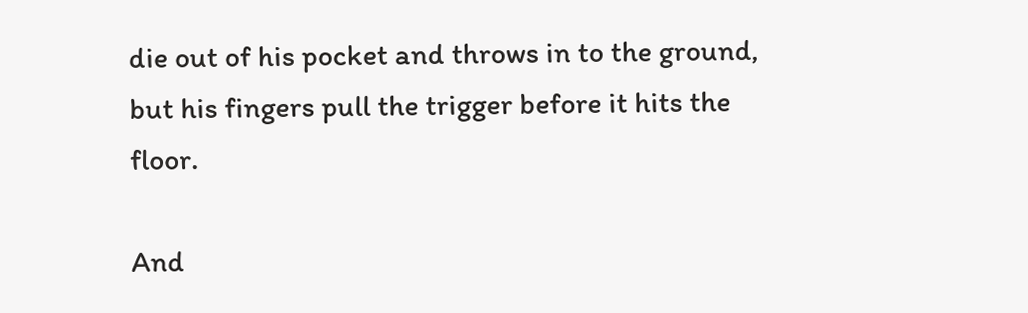die out of his pocket and throws in to the ground, but his fingers pull the trigger before it hits the floor.

And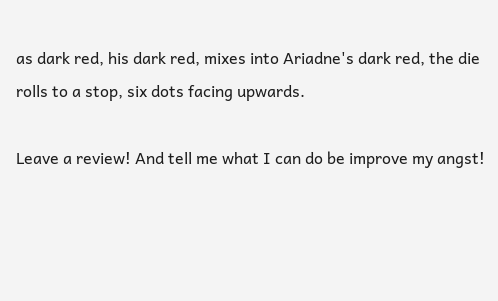as dark red, his dark red, mixes into Ariadne's dark red, the die rolls to a stop, six dots facing upwards.

Leave a review! And tell me what I can do be improve my angst!